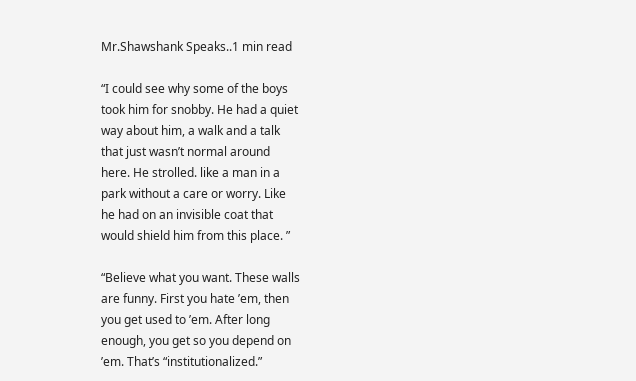Mr.Shawshank Speaks..1 min read

“I could see why some of the boys
took him for snobby. He had a quiet
way about him, a walk and a talk
that just wasn’t normal around
here. He strolled. like a man in a
park without a care or worry. Like
he had on an invisible coat that
would shield him from this place. ”

“Believe what you want. These walls
are funny. First you hate ’em, then
you get used to ’em. After long
enough, you get so you depend on
’em. That’s “institutionalized.”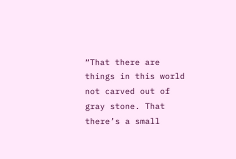“That there are things in this world
not carved out of gray stone. That
there’s a small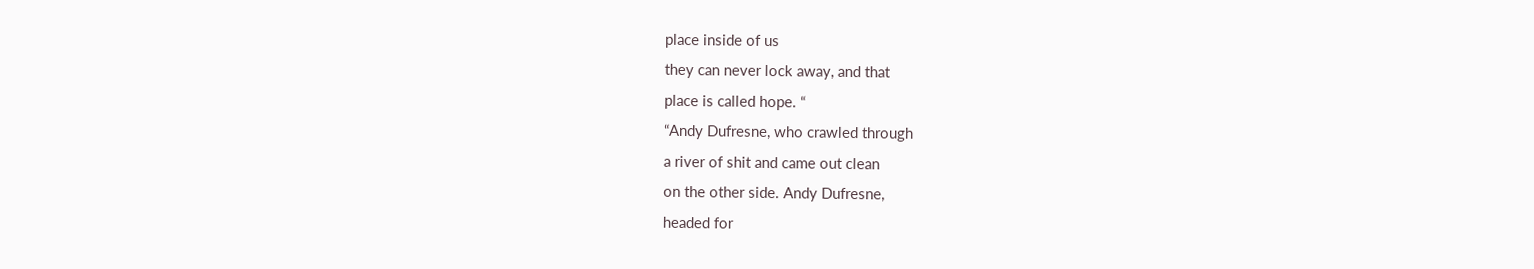place inside of us
they can never lock away, and that
place is called hope. “
“Andy Dufresne, who crawled through
a river of shit and came out clean
on the other side. Andy Dufresne,
headed for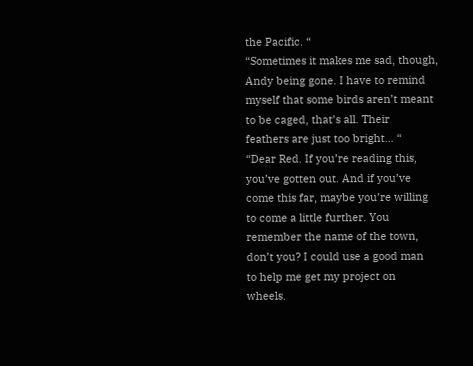the Pacific. “
“Sometimes it makes me sad, though,
Andy being gone. I have to remind
myself that some birds aren’t meant
to be caged, that’s all. Their
feathers are just too bright… “
“Dear Red. If you’re reading this,
you’ve gotten out. And if you’ve
come this far, maybe you’re willing
to come a little further. You
remember the name of the town,
don’t you? I could use a good man
to help me get my project on
wheels.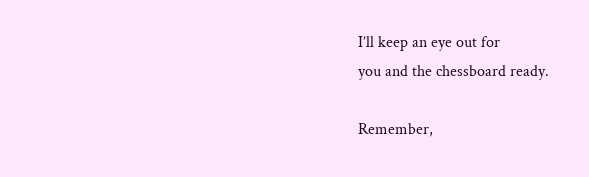I’ll keep an eye out for
you and the chessboard ready.

Remember,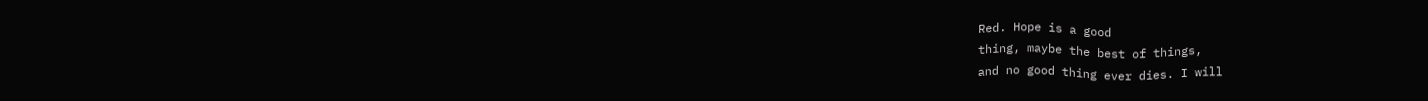Red. Hope is a good
thing, maybe the best of things,
and no good thing ever dies. I will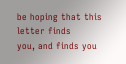be hoping that this letter finds
you, and finds you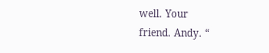well. Your
friend. Andy. “